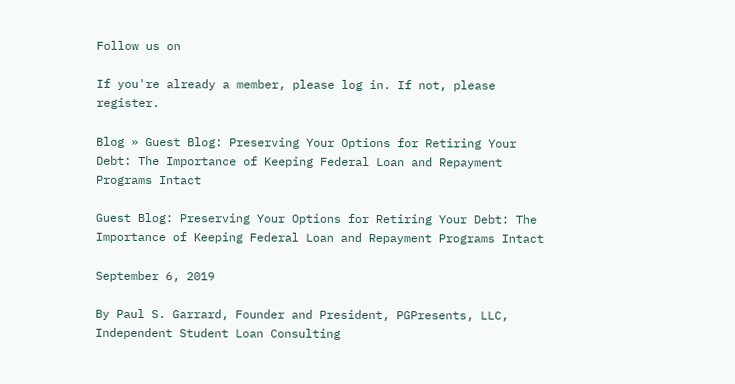Follow us on

If you're already a member, please log in. If not, please register.

Blog » Guest Blog: Preserving Your Options for Retiring Your Debt: The Importance of Keeping Federal Loan and Repayment Programs Intact

Guest Blog: Preserving Your Options for Retiring Your Debt: The Importance of Keeping Federal Loan and Repayment Programs Intact

September 6, 2019

By Paul S. Garrard, Founder and President, PGPresents, LLC, Independent Student Loan Consulting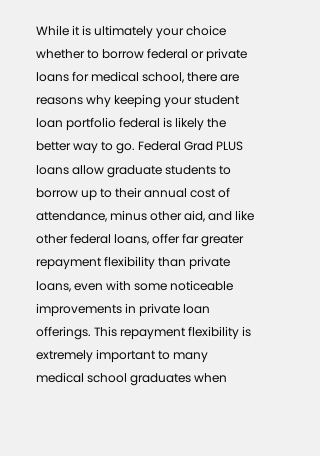While it is ultimately your choice whether to borrow federal or private loans for medical school, there are reasons why keeping your student loan portfolio federal is likely the better way to go. Federal Grad PLUS loans allow graduate students to borrow up to their annual cost of attendance, minus other aid, and like other federal loans, offer far greater repayment flexibility than private loans, even with some noticeable improvements in private loan offerings. This repayment flexibility is extremely important to many medical school graduates when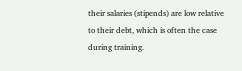their salaries (stipends) are low relative to their debt, which is often the case during training.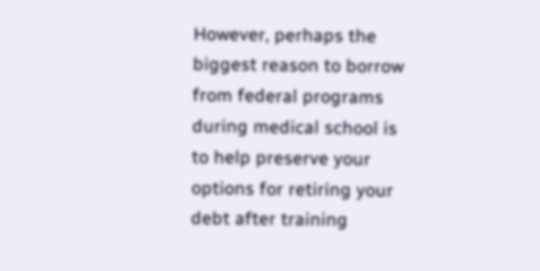However, perhaps the biggest reason to borrow from federal programs during medical school is to help preserve your options for retiring your debt after training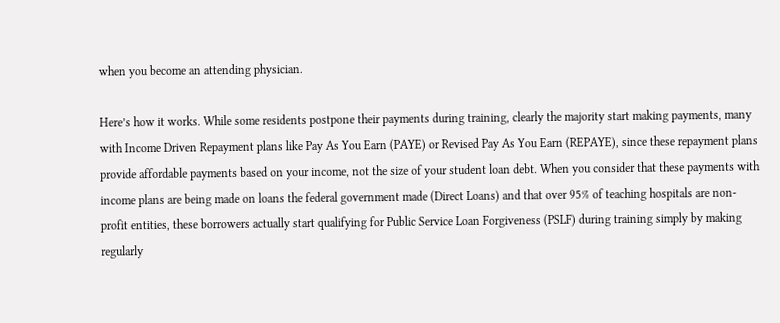when you become an attending physician.

Here’s how it works. While some residents postpone their payments during training, clearly the majority start making payments, many with Income Driven Repayment plans like Pay As You Earn (PAYE) or Revised Pay As You Earn (REPAYE), since these repayment plans provide affordable payments based on your income, not the size of your student loan debt. When you consider that these payments with income plans are being made on loans the federal government made (Direct Loans) and that over 95% of teaching hospitals are non-profit entities, these borrowers actually start qualifying for Public Service Loan Forgiveness (PSLF) during training simply by making regularly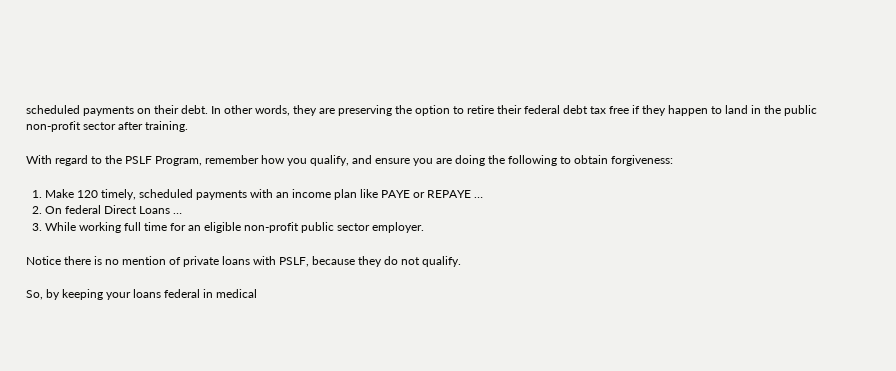scheduled payments on their debt. In other words, they are preserving the option to retire their federal debt tax free if they happen to land in the public non-profit sector after training.

With regard to the PSLF Program, remember how you qualify, and ensure you are doing the following to obtain forgiveness:

  1. Make 120 timely, scheduled payments with an income plan like PAYE or REPAYE …
  2. On federal Direct Loans …
  3. While working full time for an eligible non-profit public sector employer.

Notice there is no mention of private loans with PSLF, because they do not qualify.

So, by keeping your loans federal in medical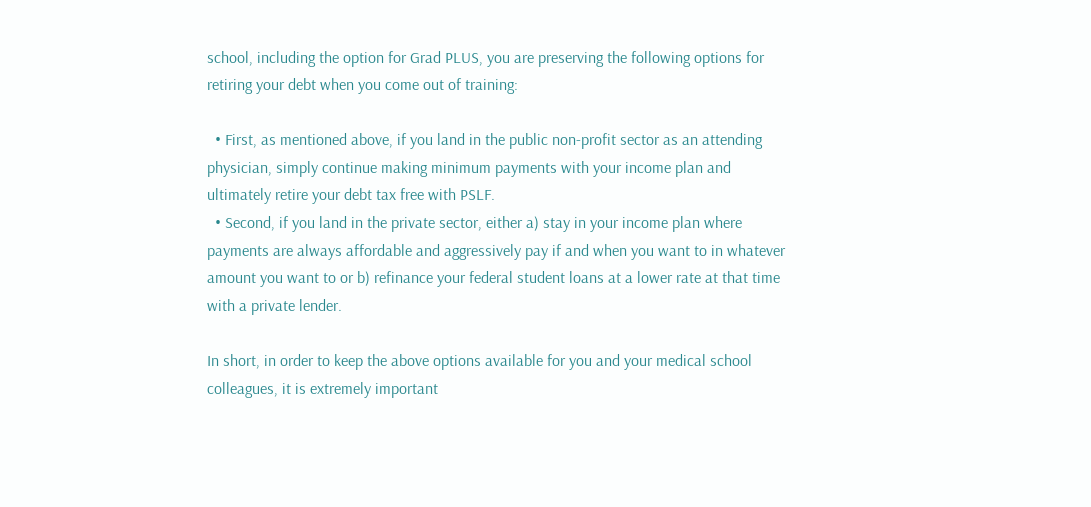school, including the option for Grad PLUS, you are preserving the following options for retiring your debt when you come out of training:

  • First, as mentioned above, if you land in the public non-profit sector as an attending physician, simply continue making minimum payments with your income plan and ultimately retire your debt tax free with PSLF.
  • Second, if you land in the private sector, either a) stay in your income plan where payments are always affordable and aggressively pay if and when you want to in whatever amount you want to or b) refinance your federal student loans at a lower rate at that time with a private lender.

In short, in order to keep the above options available for you and your medical school colleagues, it is extremely important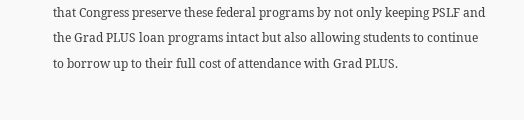that Congress preserve these federal programs by not only keeping PSLF and the Grad PLUS loan programs intact but also allowing students to continue to borrow up to their full cost of attendance with Grad PLUS.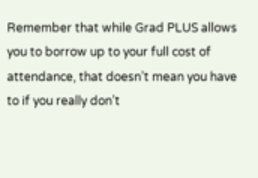Remember that while Grad PLUS allows you to borrow up to your full cost of attendance, that doesn’t mean you have to if you really don’t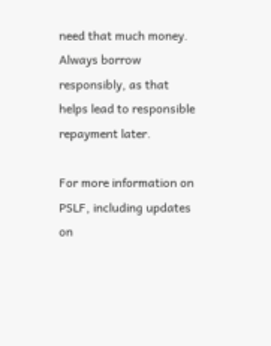need that much money.  Always borrow responsibly, as that helps lead to responsible repayment later.

For more information on PSLF, including updates on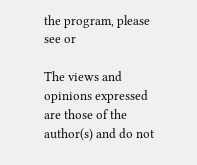the program, please see or

The views and opinions expressed are those of the author(s) and do not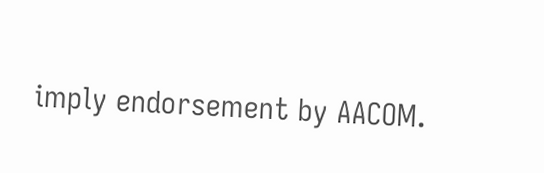imply endorsement by AACOM.